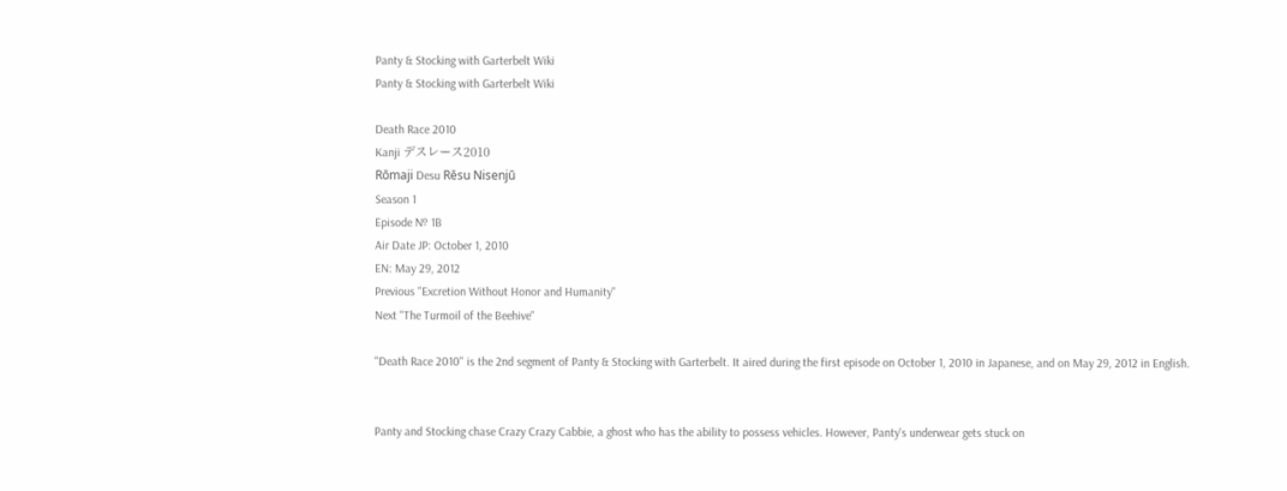Panty & Stocking with Garterbelt Wiki
Panty & Stocking with Garterbelt Wiki

Death Race 2010
Kanji デスレース2010
Rōmaji Desu Rēsu Nisenjū
Season 1
Episode № 1B
Air Date JP: October 1, 2010
EN: May 29, 2012
Previous "Excretion Without Honor and Humanity"
Next "The Turmoil of the Beehive"

"Death Race 2010" is the 2nd segment of Panty & Stocking with Garterbelt. It aired during the first episode on October 1, 2010 in Japanese, and on May 29, 2012 in English.


Panty and Stocking chase Crazy Crazy Cabbie, a ghost who has the ability to possess vehicles. However, Panty's underwear gets stuck on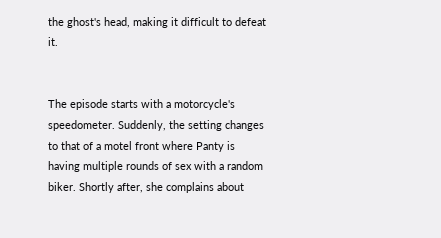the ghost's head, making it difficult to defeat it.


The episode starts with a motorcycle's speedometer. Suddenly, the setting changes to that of a motel front where Panty is having multiple rounds of sex with a random biker. Shortly after, she complains about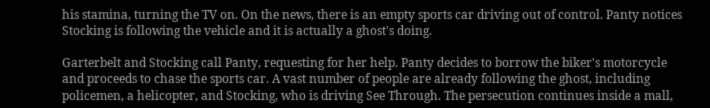his stamina, turning the TV on. On the news, there is an empty sports car driving out of control. Panty notices Stocking is following the vehicle and it is actually a ghost's doing.

Garterbelt and Stocking call Panty, requesting for her help. Panty decides to borrow the biker's motorcycle and proceeds to chase the sports car. A vast number of people are already following the ghost, including policemen, a helicopter, and Stocking, who is driving See Through. The persecution continues inside a mall,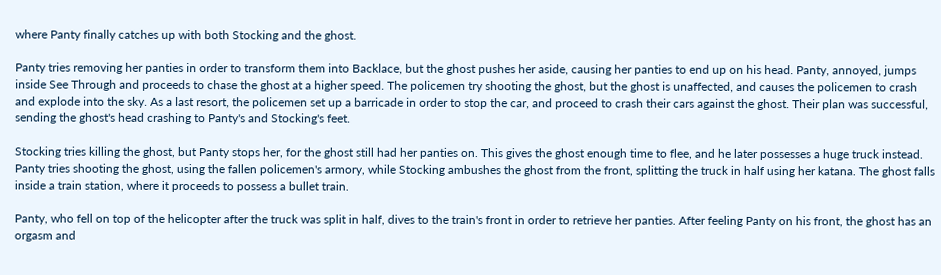where Panty finally catches up with both Stocking and the ghost.

Panty tries removing her panties in order to transform them into Backlace, but the ghost pushes her aside, causing her panties to end up on his head. Panty, annoyed, jumps inside See Through and proceeds to chase the ghost at a higher speed. The policemen try shooting the ghost, but the ghost is unaffected, and causes the policemen to crash and explode into the sky. As a last resort, the policemen set up a barricade in order to stop the car, and proceed to crash their cars against the ghost. Their plan was successful, sending the ghost's head crashing to Panty's and Stocking's feet.

Stocking tries killing the ghost, but Panty stops her, for the ghost still had her panties on. This gives the ghost enough time to flee, and he later possesses a huge truck instead. Panty tries shooting the ghost, using the fallen policemen's armory, while Stocking ambushes the ghost from the front, splitting the truck in half using her katana. The ghost falls inside a train station, where it proceeds to possess a bullet train.

Panty, who fell on top of the helicopter after the truck was split in half, dives to the train's front in order to retrieve her panties. After feeling Panty on his front, the ghost has an orgasm and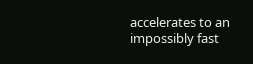accelerates to an impossibly fast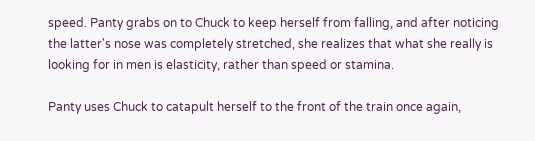speed. Panty grabs on to Chuck to keep herself from falling, and after noticing the latter's nose was completely stretched, she realizes that what she really is looking for in men is elasticity, rather than speed or stamina.

Panty uses Chuck to catapult herself to the front of the train once again,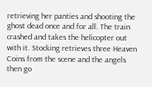retrieving her panties and shooting the ghost dead once and for all. The train crashed and takes the helicopter out with it. Stocking retrieves three Heaven Coins from the scene and the angels then go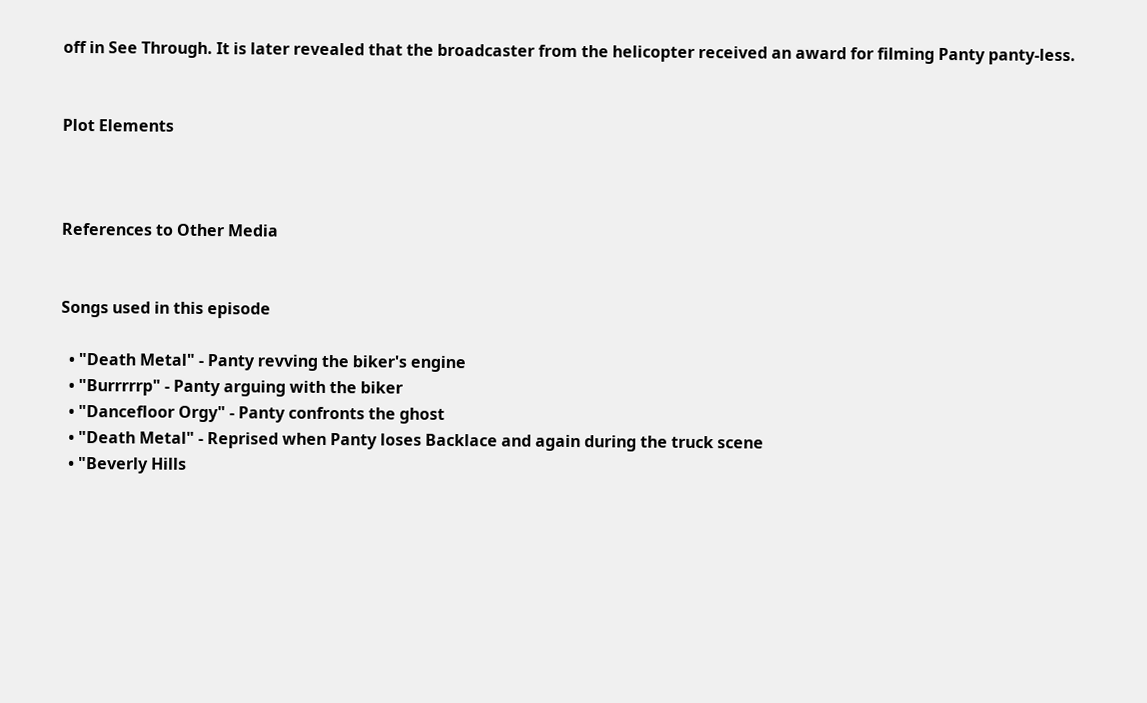off in See Through. It is later revealed that the broadcaster from the helicopter received an award for filming Panty panty-less.


Plot Elements



References to Other Media


Songs used in this episode

  • "Death Metal" - Panty revving the biker's engine
  • "Burrrrrp" - Panty arguing with the biker
  • "Dancefloor Orgy" - Panty confronts the ghost
  • "Death Metal" - Reprised when Panty loses Backlace and again during the truck scene
  • "Beverly Hills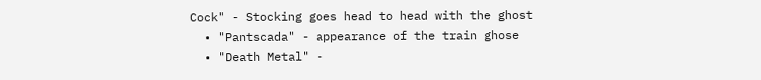Cock" - Stocking goes head to head with the ghost
  • "Pantscada" - appearance of the train ghose
  • "Death Metal" -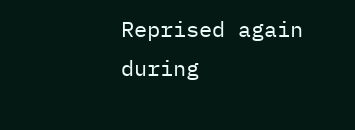Reprised again during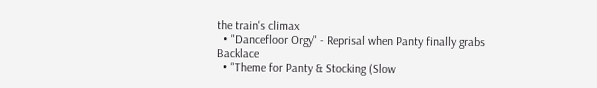the train's climax
  • "Dancefloor Orgy" - Reprisal when Panty finally grabs Backlace
  • "Theme for Panty & Stocking (Slow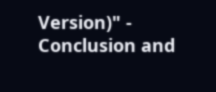Version)" - Conclusion and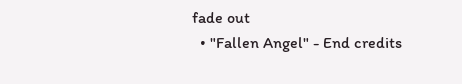fade out
  • "Fallen Angel" - End credits